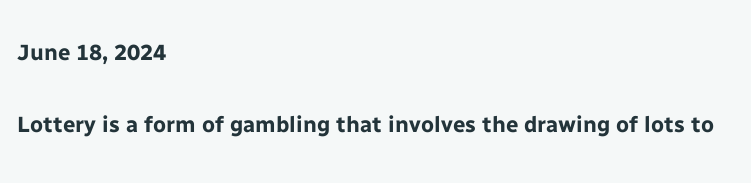June 18, 2024


Lottery is a form of gambling that involves the drawing of lots to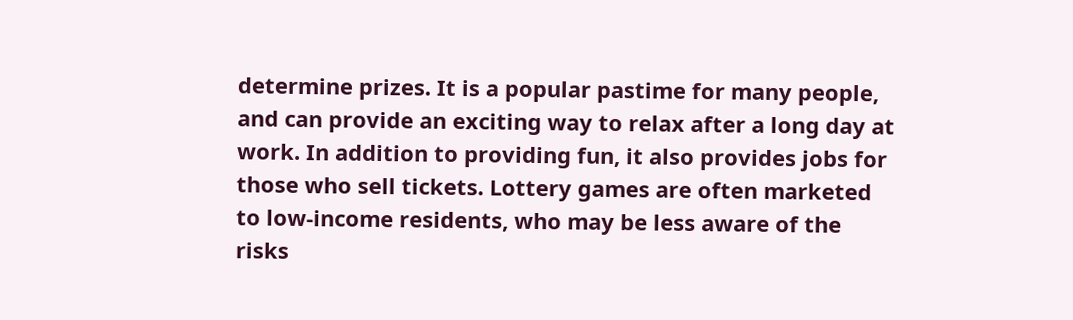determine prizes. It is a popular pastime for many people, and can provide an exciting way to relax after a long day at work. In addition to providing fun, it also provides jobs for those who sell tickets. Lottery games are often marketed to low-income residents, who may be less aware of the risks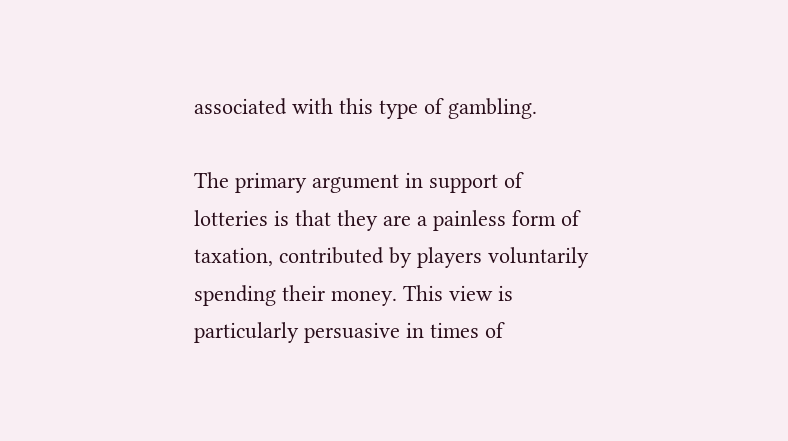associated with this type of gambling.

The primary argument in support of lotteries is that they are a painless form of taxation, contributed by players voluntarily spending their money. This view is particularly persuasive in times of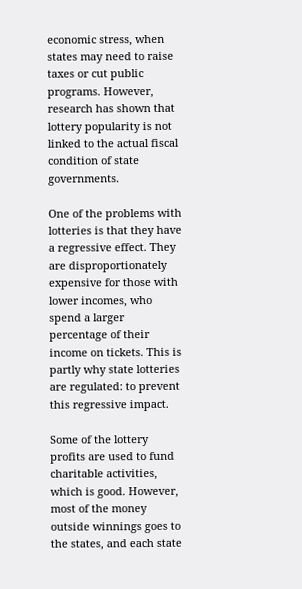economic stress, when states may need to raise taxes or cut public programs. However, research has shown that lottery popularity is not linked to the actual fiscal condition of state governments.

One of the problems with lotteries is that they have a regressive effect. They are disproportionately expensive for those with lower incomes, who spend a larger percentage of their income on tickets. This is partly why state lotteries are regulated: to prevent this regressive impact.

Some of the lottery profits are used to fund charitable activities, which is good. However, most of the money outside winnings goes to the states, and each state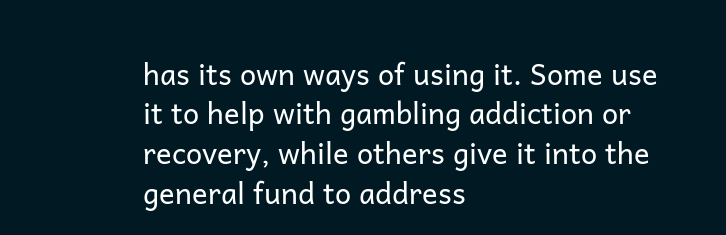has its own ways of using it. Some use it to help with gambling addiction or recovery, while others give it into the general fund to address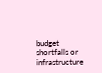budget shortfalls or infrastructure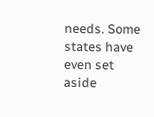needs. Some states have even set aside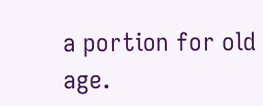a portion for old age.